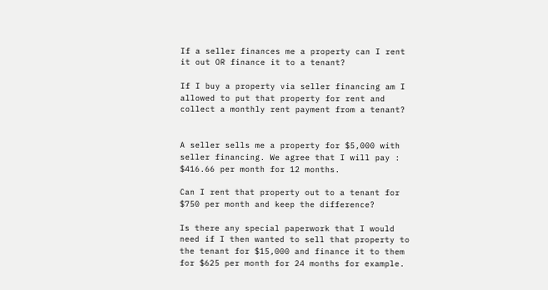If a seller finances me a property can I rent it out OR finance it to a tenant?

If I buy a property via seller financing am I allowed to put that property for rent and collect a monthly rent payment from a tenant?


A seller sells me a property for $5,000 with seller financing. We agree that I will pay : $416.66 per month for 12 months.

Can I rent that property out to a tenant for $750 per month and keep the difference?

Is there any special paperwork that I would need if I then wanted to sell that property to the tenant for $15,000 and finance it to them for $625 per month for 24 months for example.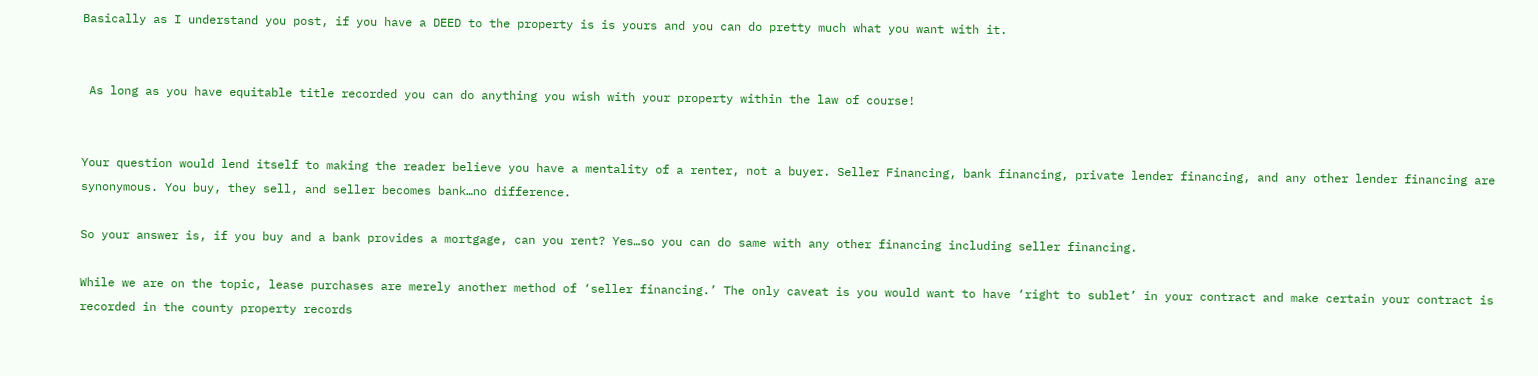Basically as I understand you post, if you have a DEED to the property is is yours and you can do pretty much what you want with it.


 As long as you have equitable title recorded you can do anything you wish with your property within the law of course!


Your question would lend itself to making the reader believe you have a mentality of a renter, not a buyer. Seller Financing, bank financing, private lender financing, and any other lender financing are synonymous. You buy, they sell, and seller becomes bank…no difference.

So your answer is, if you buy and a bank provides a mortgage, can you rent? Yes…so you can do same with any other financing including seller financing.

While we are on the topic, lease purchases are merely another method of ‘seller financing.’ The only caveat is you would want to have ‘right to sublet’ in your contract and make certain your contract is recorded in the county property records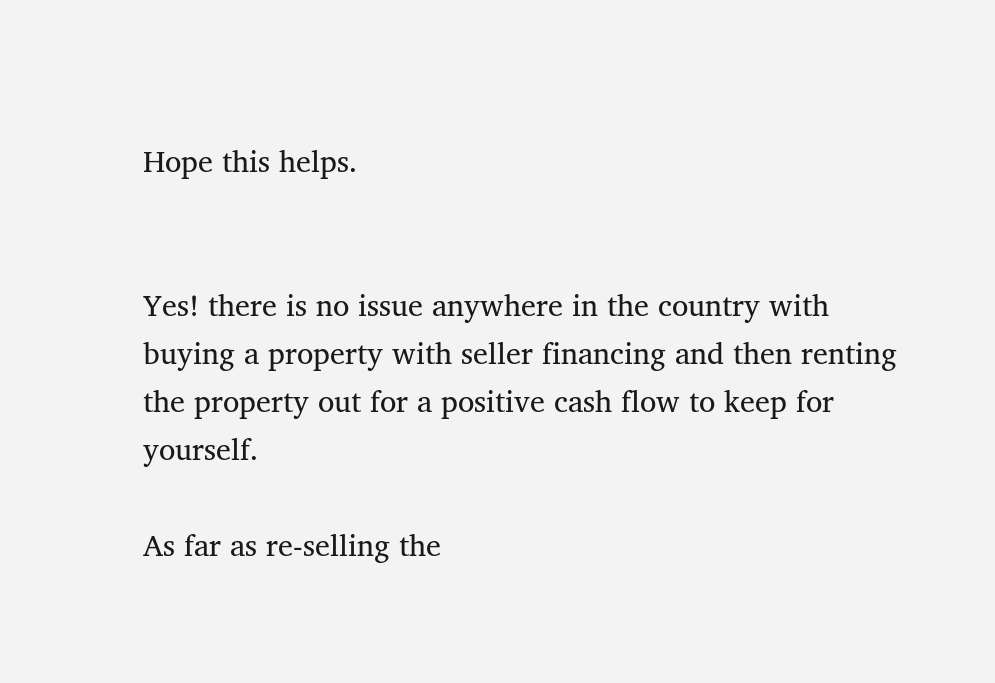Hope this helps.


Yes! there is no issue anywhere in the country with buying a property with seller financing and then renting the property out for a positive cash flow to keep for yourself.

As far as re-selling the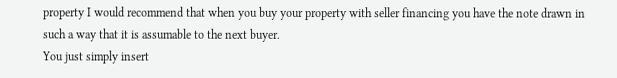property I would recommend that when you buy your property with seller financing you have the note drawn in such a way that it is assumable to the next buyer.
You just simply insert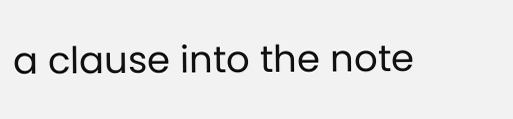a clause into the note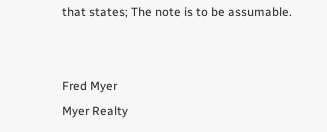that states; The note is to be assumable.


Fred Myer
Myer Realty